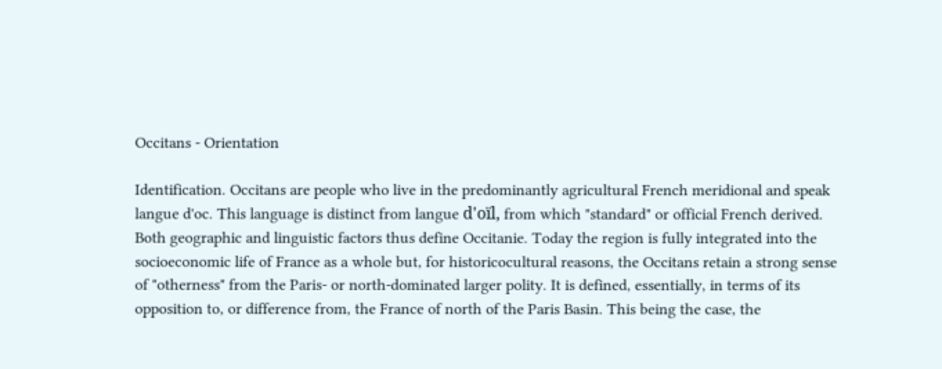Occitans - Orientation

Identification. Occitans are people who live in the predominantly agricultural French meridional and speak langue d'oc. This language is distinct from langue d'oïl, from which "standard" or official French derived. Both geographic and linguistic factors thus define Occitanie. Today the region is fully integrated into the socioeconomic life of France as a whole but, for historicocultural reasons, the Occitans retain a strong sense of "otherness" from the Paris- or north-dominated larger polity. It is defined, essentially, in terms of its opposition to, or difference from, the France of north of the Paris Basin. This being the case, the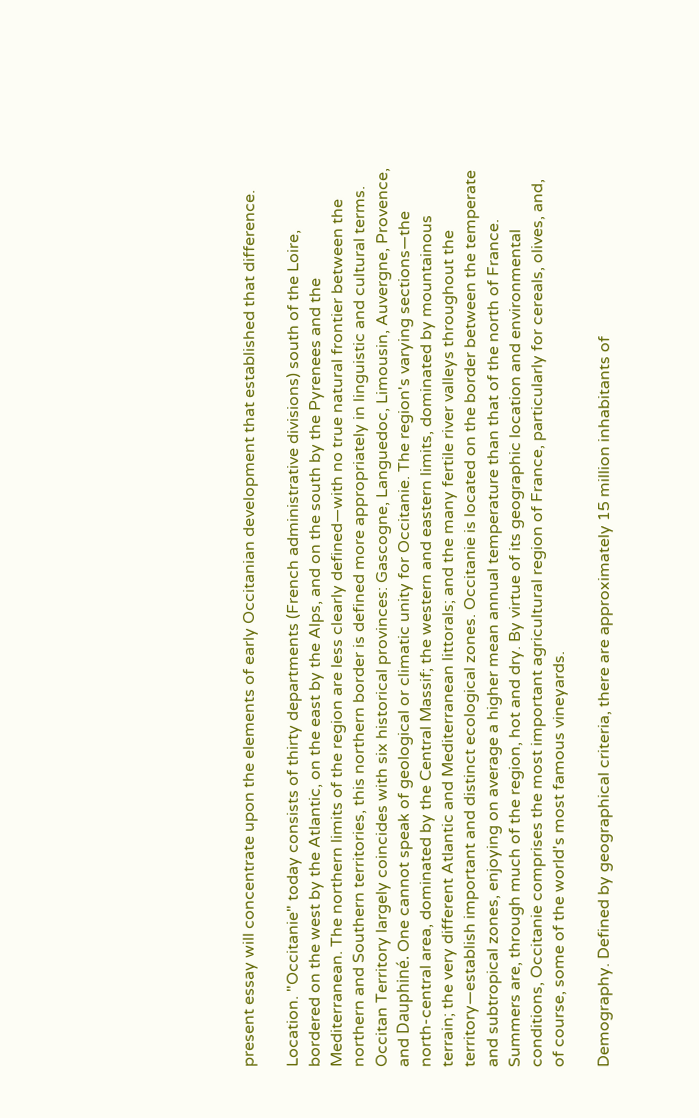present essay will concentrate upon the elements of early Occitanian development that established that difference.

Location. "Occitanie" today consists of thirty departments (French administrative divisions) south of the Loire, bordered on the west by the Atlantic, on the east by the Alps, and on the south by the Pyrenees and the Mediterranean. The northern limits of the region are less clearly defined—with no true natural frontier between the northern and Southern territories, this northern border is defined more appropriately in linguistic and cultural terms. Occitan Territory largely coincides with six historical provinces: Gascogne, Languedoc, Limousin, Auvergne, Provence, and Dauphiné. One cannot speak of geological or climatic unity for Occitanie. The region's varying sections—the north-central area, dominated by the Central Massif; the western and eastern limits, dominated by mountainous terrain; the very different Atlantic and Mediterranean littorals; and the many fertile river valleys throughout the territory—establish important and distinct ecological zones. Occitanie is located on the border between the temperate and subtropical zones, enjoying on average a higher mean annual temperature than that of the north of France. Summers are, through much of the region, hot and dry. By virtue of its geographic location and environmental conditions, Occitanie comprises the most important agricultural region of France, particularly for cereals, olives, and, of course, some of the world's most famous vineyards.

Demography. Defined by geographical criteria, there are approximately 15 million inhabitants of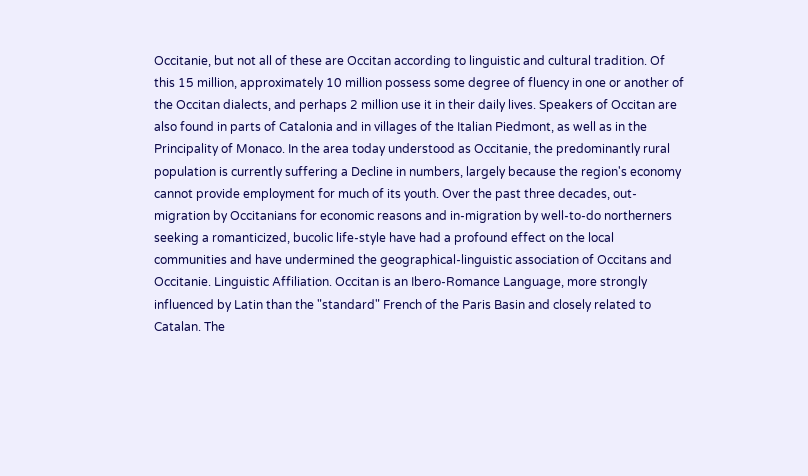Occitanie, but not all of these are Occitan according to linguistic and cultural tradition. Of this 15 million, approximately 10 million possess some degree of fluency in one or another of the Occitan dialects, and perhaps 2 million use it in their daily lives. Speakers of Occitan are also found in parts of Catalonia and in villages of the Italian Piedmont, as well as in the Principality of Monaco. In the area today understood as Occitanie, the predominantly rural population is currently suffering a Decline in numbers, largely because the region's economy cannot provide employment for much of its youth. Over the past three decades, out-migration by Occitanians for economic reasons and in-migration by well-to-do northerners seeking a romanticized, bucolic life-style have had a profound effect on the local communities and have undermined the geographical-linguistic association of Occitans and Occitanie. Linguistic Affiliation. Occitan is an Ibero-Romance Language, more strongly influenced by Latin than the "standard" French of the Paris Basin and closely related to Catalan. The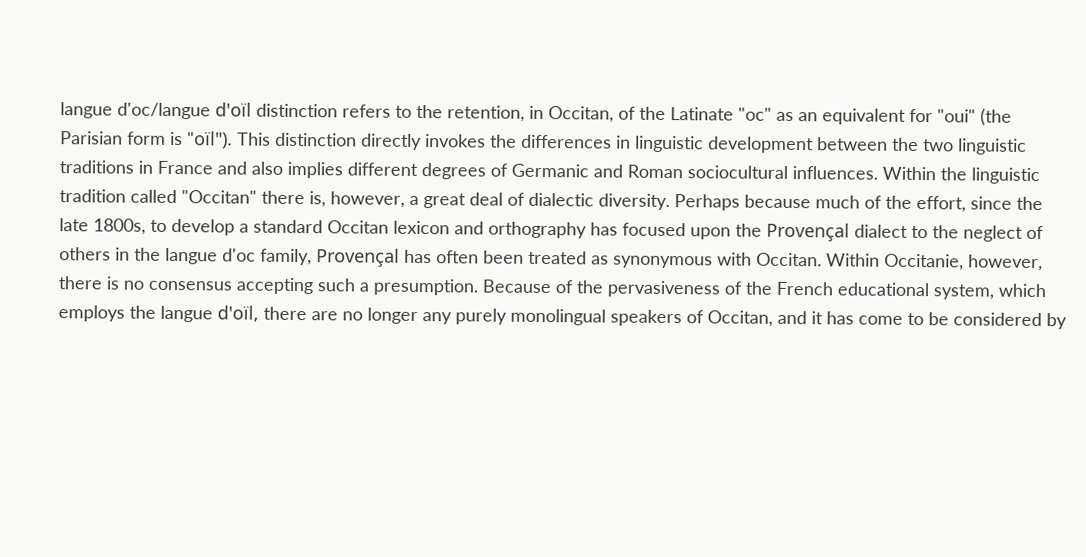langue d'oc/langue d'oïl distinction refers to the retention, in Occitan, of the Latinate "oc" as an equivalent for "oui" (the Parisian form is "oïl"). This distinction directly invokes the differences in linguistic development between the two linguistic traditions in France and also implies different degrees of Germanic and Roman sociocultural influences. Within the linguistic tradition called "Occitan" there is, however, a great deal of dialectic diversity. Perhaps because much of the effort, since the late 1800s, to develop a standard Occitan lexicon and orthography has focused upon the Provençal dialect to the neglect of others in the langue d'oc family, Provençal has often been treated as synonymous with Occitan. Within Occitanie, however, there is no consensus accepting such a presumption. Because of the pervasiveness of the French educational system, which employs the langue d'oïl, there are no longer any purely monolingual speakers of Occitan, and it has come to be considered by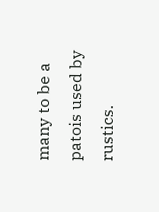many to be a patois used by rustics.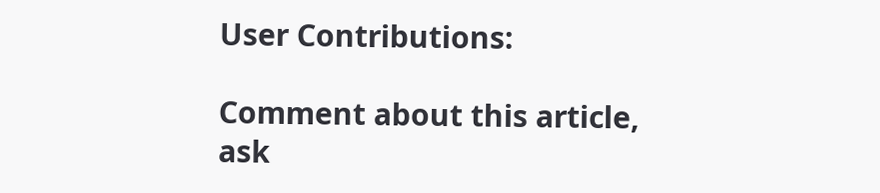User Contributions:

Comment about this article, ask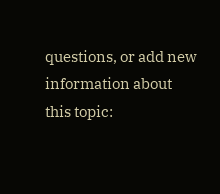questions, or add new information about this topic: